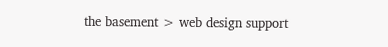the basement > web design support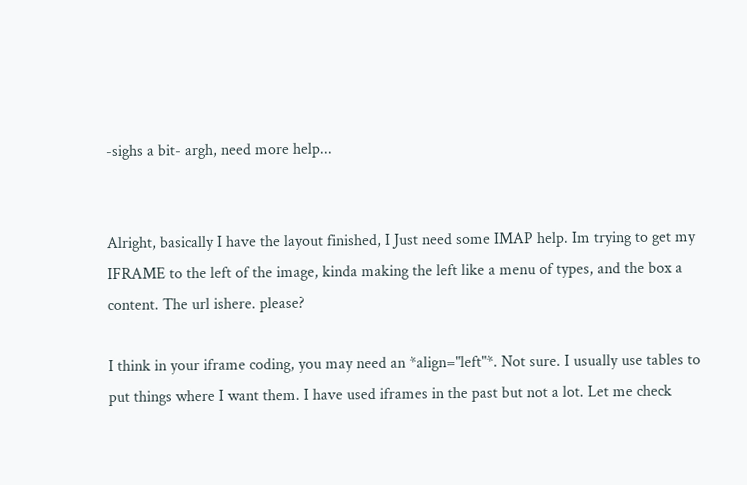-sighs a bit- argh, need more help...


Alright, basically I have the layout finished, I Just need some IMAP help. Im trying to get my IFRAME to the left of the image, kinda making the left like a menu of types, and the box a content. The url ishere. please?

I think in your iframe coding, you may need an *align="left"*. Not sure. I usually use tables to put things where I want them. I have used iframes in the past but not a lot. Let me check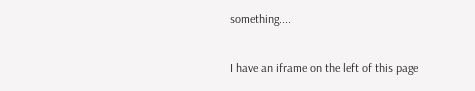something....

I have an iframe on the left of this page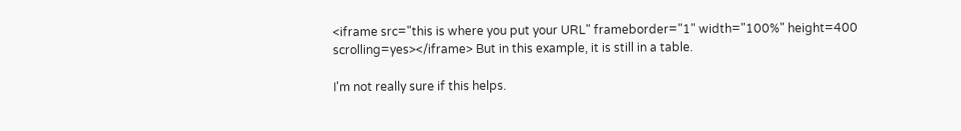<iframe src="this is where you put your URL" frameborder="1" width="100%" height=400  scrolling=yes></iframe> But in this example, it is still in a table.

I'm not really sure if this helps.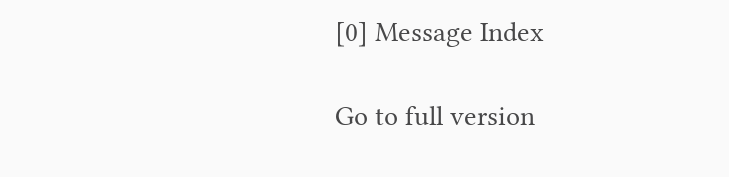[0] Message Index

Go to full version